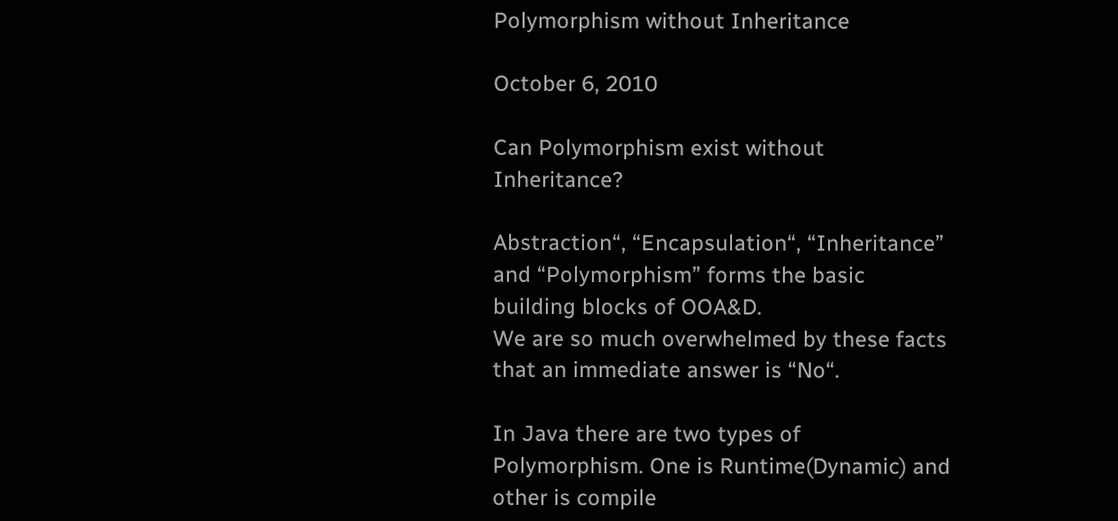Polymorphism without Inheritance

October 6, 2010

Can Polymorphism exist without Inheritance?

Abstraction“, “Encapsulation“, “Inheritance” and “Polymorphism” forms the basic building blocks of OOA&D.
We are so much overwhelmed by these facts that an immediate answer is “No“.

In Java there are two types of Polymorphism. One is Runtime(Dynamic) and other is compile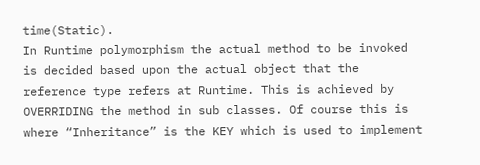time(Static).
In Runtime polymorphism the actual method to be invoked is decided based upon the actual object that the reference type refers at Runtime. This is achieved by OVERRIDING the method in sub classes. Of course this is where “Inheritance” is the KEY which is used to implement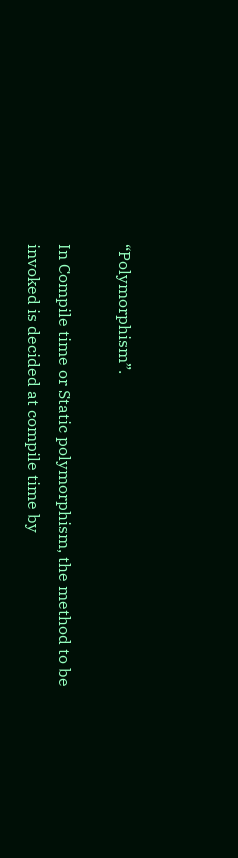“Polymorphism”.

In Compile time or Static polymorphism, the method to be invoked is decided at compile time by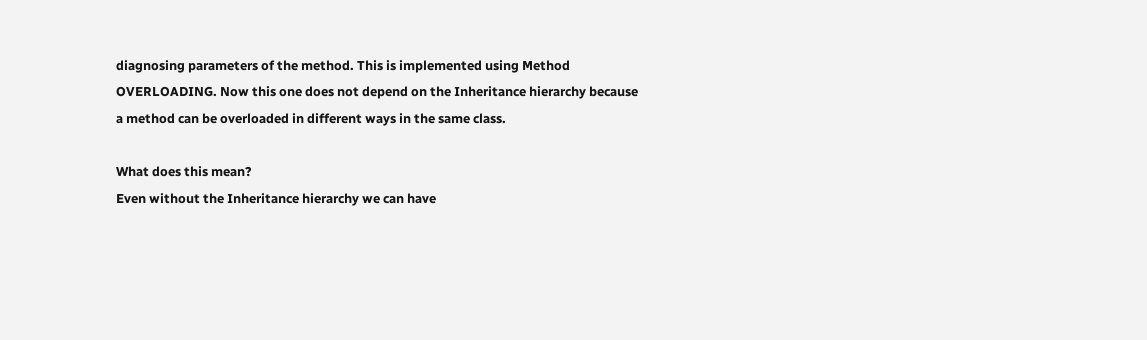diagnosing parameters of the method. This is implemented using Method OVERLOADING. Now this one does not depend on the Inheritance hierarchy because a method can be overloaded in different ways in the same class.

What does this mean?
Even without the Inheritance hierarchy we can have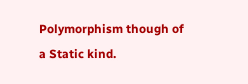Polymorphism though of a Static kind.